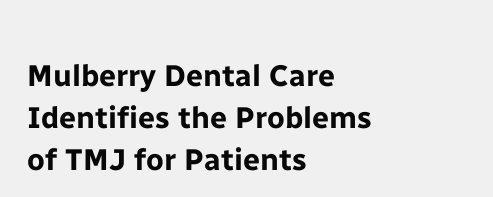Mulberry Dental Care Identifies the Problems of TMJ for Patients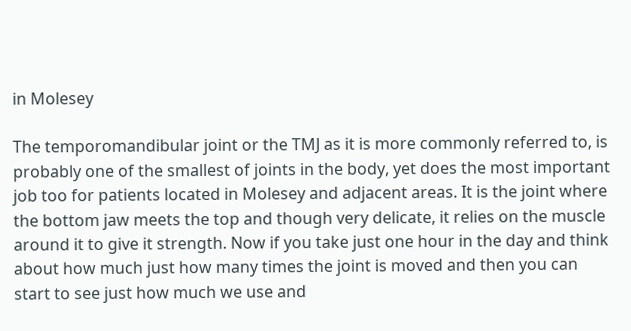in Molesey

The temporomandibular joint or the TMJ as it is more commonly referred to, is probably one of the smallest of joints in the body, yet does the most important job too for patients located in Molesey and adjacent areas. It is the joint where the bottom jaw meets the top and though very delicate, it relies on the muscle around it to give it strength. Now if you take just one hour in the day and think about how much just how many times the joint is moved and then you can start to see just how much we use and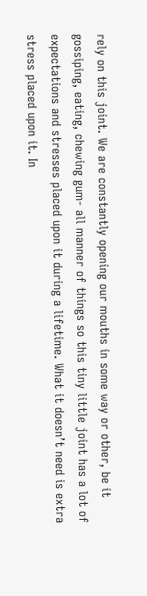rely on this joint. We are constantly opening our mouths in some way or other, be it gossiping, eating, chewing gum- all manner of things so this tiny little joint has a lot of expectations and stresses placed upon it during a lifetime. What it doesn’t need is extra stress placed upon it. In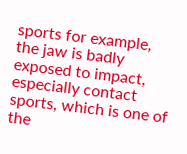sports for example, the jaw is badly exposed to impact, especially contact sports, which is one of the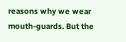reasons why we wear mouth-guards. But the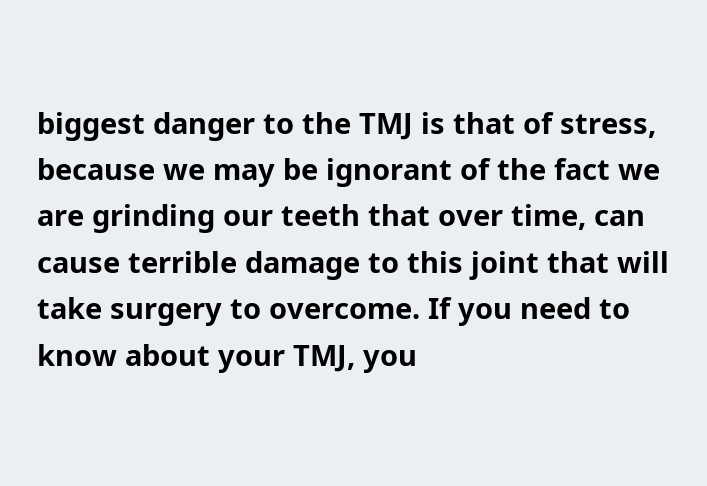biggest danger to the TMJ is that of stress, because we may be ignorant of the fact we are grinding our teeth that over time, can cause terrible damage to this joint that will take surgery to overcome. If you need to know about your TMJ, you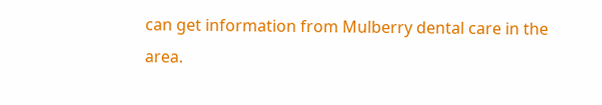can get information from Mulberry dental care in the area.